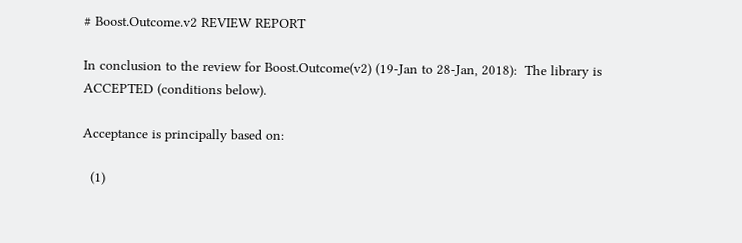# Boost.Outcome.v2 REVIEW REPORT

In conclusion to the review for Boost.Outcome(v2) (19-Jan to 28-Jan, 2018):  The library is ACCEPTED (conditions below).

Acceptance is principally based on:

  (1)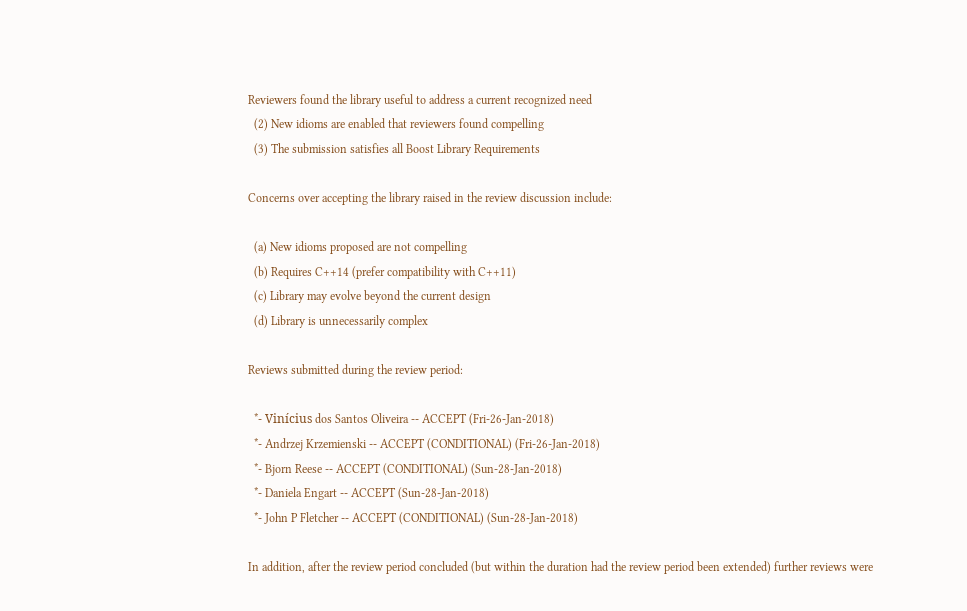Reviewers found the library useful to address a current recognized need
  (2) New idioms are enabled that reviewers found compelling
  (3) The submission satisfies all Boost Library Requirements

Concerns over accepting the library raised in the review discussion include:

  (a) New idioms proposed are not compelling
  (b) Requires C++14 (prefer compatibility with C++11)
  (c) Library may evolve beyond the current design
  (d) Library is unnecessarily complex

Reviews submitted during the review period:

  *- Vinícius dos Santos Oliveira -- ACCEPT (Fri-26-Jan-2018)
  *- Andrzej Krzemienski -- ACCEPT (CONDITIONAL) (Fri-26-Jan-2018)
  *- Bjorn Reese -- ACCEPT (CONDITIONAL) (Sun-28-Jan-2018)
  *- Daniela Engart -- ACCEPT (Sun-28-Jan-2018)
  *- John P Fletcher -- ACCEPT (CONDITIONAL) (Sun-28-Jan-2018)

In addition, after the review period concluded (but within the duration had the review period been extended) further reviews were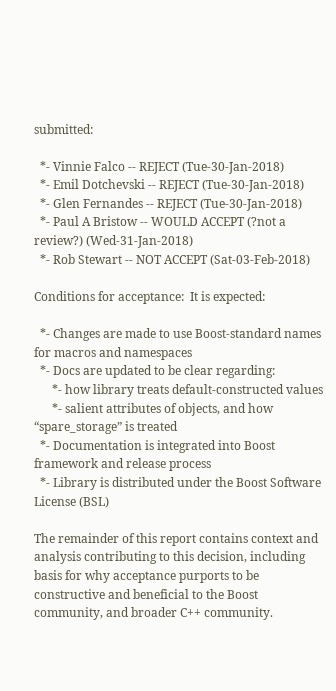submitted:

  *- Vinnie Falco -- REJECT (Tue-30-Jan-2018)
  *- Emil Dotchevski -- REJECT (Tue-30-Jan-2018)
  *- Glen Fernandes -- REJECT (Tue-30-Jan-2018)
  *- Paul A Bristow -- WOULD ACCEPT (?not a review?) (Wed-31-Jan-2018)
  *- Rob Stewart -- NOT ACCEPT (Sat-03-Feb-2018)

Conditions for acceptance:  It is expected:

  *- Changes are made to use Boost-standard names for macros and namespaces
  *- Docs are updated to be clear regarding:
      *- how library treats default-constructed values
      *- salient attributes of objects, and how “spare_storage” is treated
  *- Documentation is integrated into Boost framework and release process
  *- Library is distributed under the Boost Software License (BSL)

The remainder of this report contains context and analysis contributing to this decision, including basis for why acceptance purports to be constructive and beneficial to the Boost community, and broader C++ community.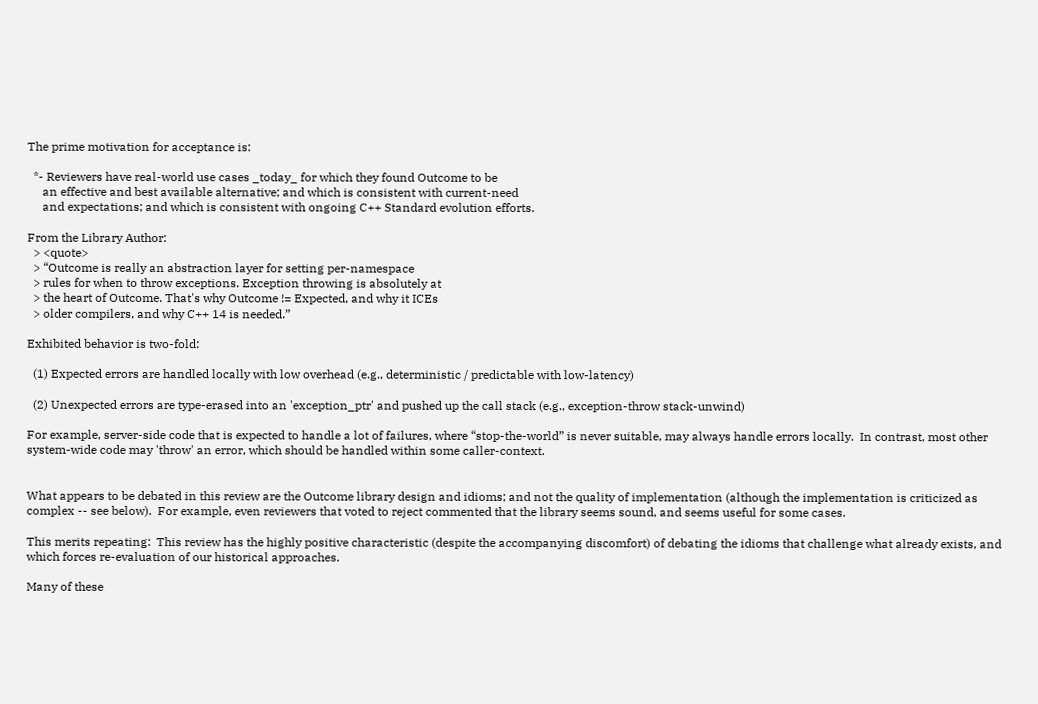The prime motivation for acceptance is:

  *- Reviewers have real-world use cases _today_ for which they found Outcome to be
     an effective and best available alternative; and which is consistent with current-need
     and expectations; and which is consistent with ongoing C++ Standard evolution efforts.

From the Library Author:
  > <quote>
  > “Outcome is really an abstraction layer for setting per-namespace
  > rules for when to throw exceptions. Exception throwing is absolutely at
  > the heart of Outcome. That's why Outcome != Expected, and why it ICEs
  > older compilers, and why C++ 14 is needed.”

Exhibited behavior is two-fold:

  (1) Expected errors are handled locally with low overhead (e.g., deterministic / predictable with low-latency)

  (2) Unexpected errors are type-erased into an 'exception_ptr' and pushed up the call stack (e.g., exception-throw stack-unwind)

For example, server-side code that is expected to handle a lot of failures, where “stop-the-world” is never suitable, may always handle errors locally.  In contrast, most other system-wide code may 'throw' an error, which should be handled within some caller-context.


What appears to be debated in this review are the Outcome library design and idioms; and not the quality of implementation (although the implementation is criticized as complex -- see below).  For example, even reviewers that voted to reject commented that the library seems sound, and seems useful for some cases.

This merits repeating:  This review has the highly positive characteristic (despite the accompanying discomfort) of debating the idioms that challenge what already exists, and which forces re-evaluation of our historical approaches.

Many of these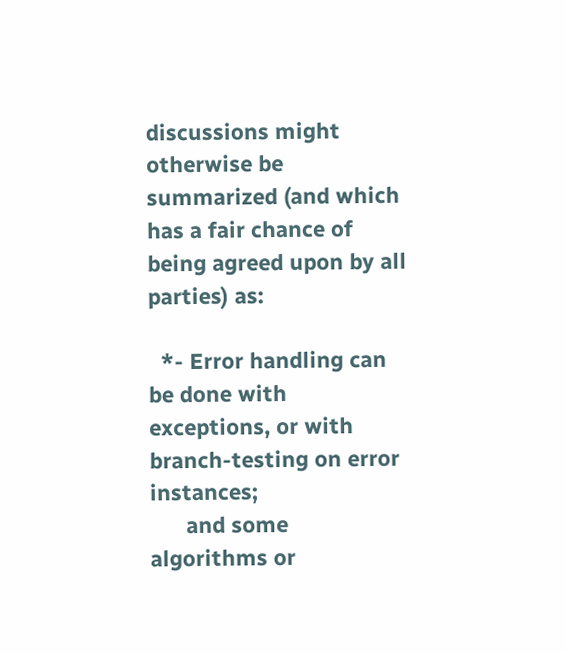discussions might otherwise be summarized (and which has a fair chance of being agreed upon by all parties) as:

  *- Error handling can be done with exceptions, or with branch-testing on error instances;
      and some algorithms or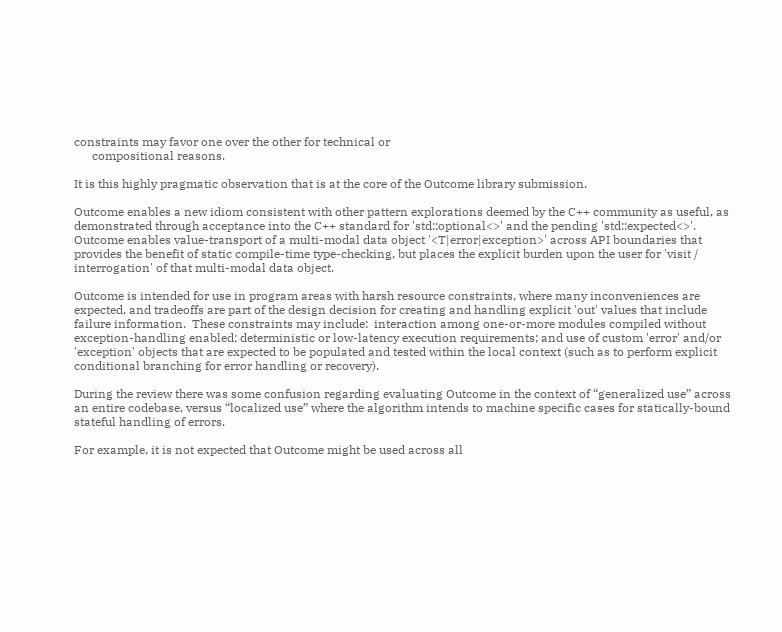constraints may favor one over the other for technical or
      compositional reasons.

It is this highly pragmatic observation that is at the core of the Outcome library submission.

Outcome enables a new idiom consistent with other pattern explorations deemed by the C++ community as useful, as demonstrated through acceptance into the C++ standard for 'std::optional<>' and the pending 'std::expected<>'.  Outcome enables value-transport of a multi-modal data object '<T|error|exception>' across API boundaries that provides the benefit of static compile-time type-checking, but places the explicit burden upon the user for 'visit / interrogation' of that multi-modal data object.

Outcome is intended for use in program areas with harsh resource constraints, where many inconveniences are expected, and tradeoffs are part of the design decision for creating and handling explicit 'out' values that include failure information.  These constraints may include:  interaction among one-or-more modules compiled without exception-handling enabled; deterministic or low-latency execution requirements; and use of custom 'error' and/or 'exception' objects that are expected to be populated and tested within the local context (such as to perform explicit conditional branching for error handling or recovery).

During the review there was some confusion regarding evaluating Outcome in the context of “generalized use” across an entire codebase, versus “localized use” where the algorithm intends to machine specific cases for statically-bound stateful handling of errors.

For example, it is not expected that Outcome might be used across all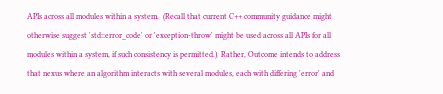APIs across all modules within a system.  (Recall that current C++ community guidance might otherwise suggest 'std::error_code' or 'exception-throw' might be used across all APIs for all modules within a system, if such consistency is permitted.)  Rather, Outcome intends to address that nexus where an algorithm interacts with several modules, each with differing 'error' and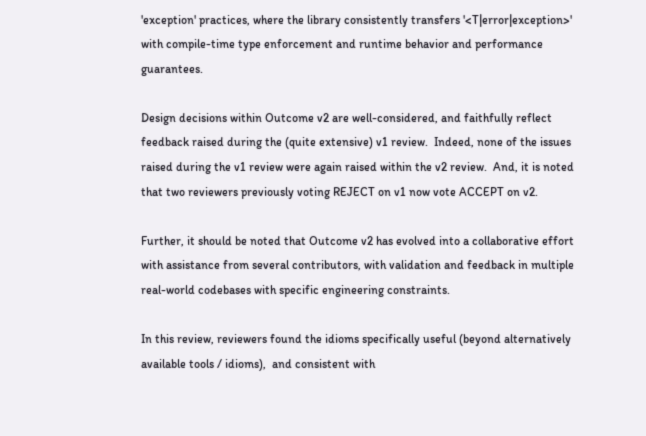'exception' practices, where the library consistently transfers '<T|error|exception>' with compile-time type enforcement and runtime behavior and performance guarantees.

Design decisions within Outcome v2 are well-considered, and faithfully reflect feedback raised during the (quite extensive) v1 review.  Indeed, none of the issues raised during the v1 review were again raised within the v2 review.  And, it is noted that two reviewers previously voting REJECT on v1 now vote ACCEPT on v2.

Further, it should be noted that Outcome v2 has evolved into a collaborative effort with assistance from several contributors, with validation and feedback in multiple real-world codebases with specific engineering constraints.

In this review, reviewers found the idioms specifically useful (beyond alternatively available tools / idioms),  and consistent with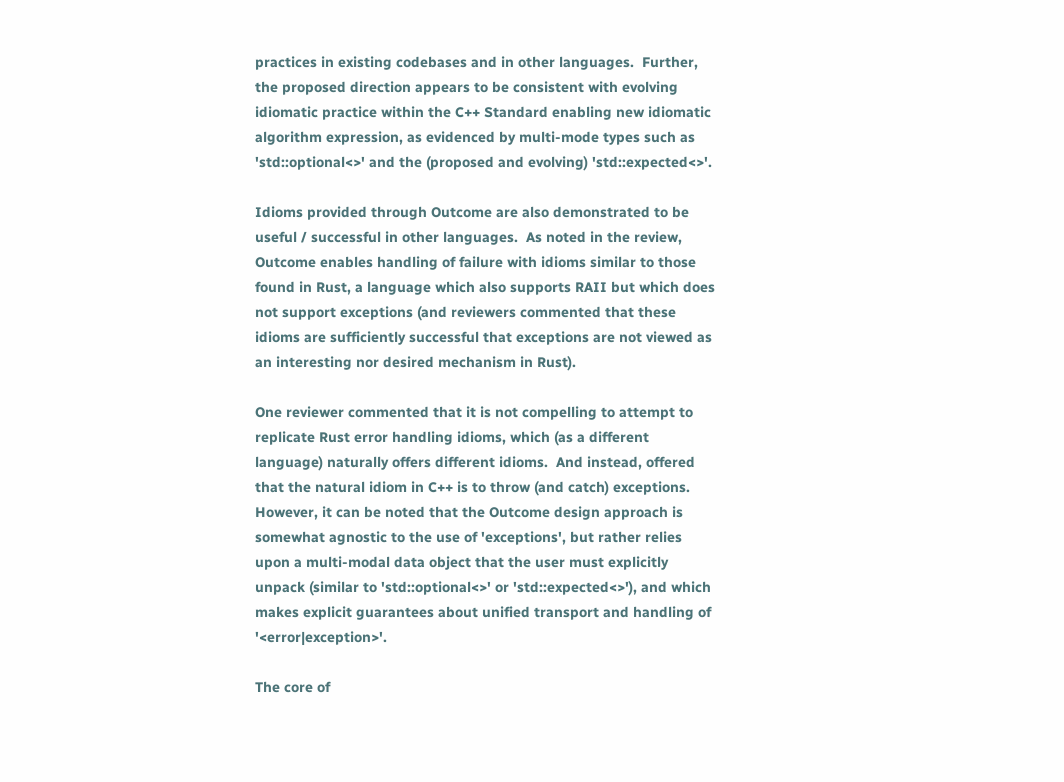practices in existing codebases and in other languages.  Further, the proposed direction appears to be consistent with evolving idiomatic practice within the C++ Standard enabling new idiomatic algorithm expression, as evidenced by multi-mode types such as 'std::optional<>' and the (proposed and evolving) 'std::expected<>'.

Idioms provided through Outcome are also demonstrated to be useful / successful in other languages.  As noted in the review, Outcome enables handling of failure with idioms similar to those found in Rust, a language which also supports RAII but which does not support exceptions (and reviewers commented that these idioms are sufficiently successful that exceptions are not viewed as an interesting nor desired mechanism in Rust).

One reviewer commented that it is not compelling to attempt to replicate Rust error handling idioms, which (as a different language) naturally offers different idioms.  And instead, offered that the natural idiom in C++ is to throw (and catch) exceptions.  However, it can be noted that the Outcome design approach is somewhat agnostic to the use of 'exceptions', but rather relies upon a multi-modal data object that the user must explicitly unpack (similar to 'std::optional<>' or 'std::expected<>'), and which makes explicit guarantees about unified transport and handling of '<error|exception>'.

The core of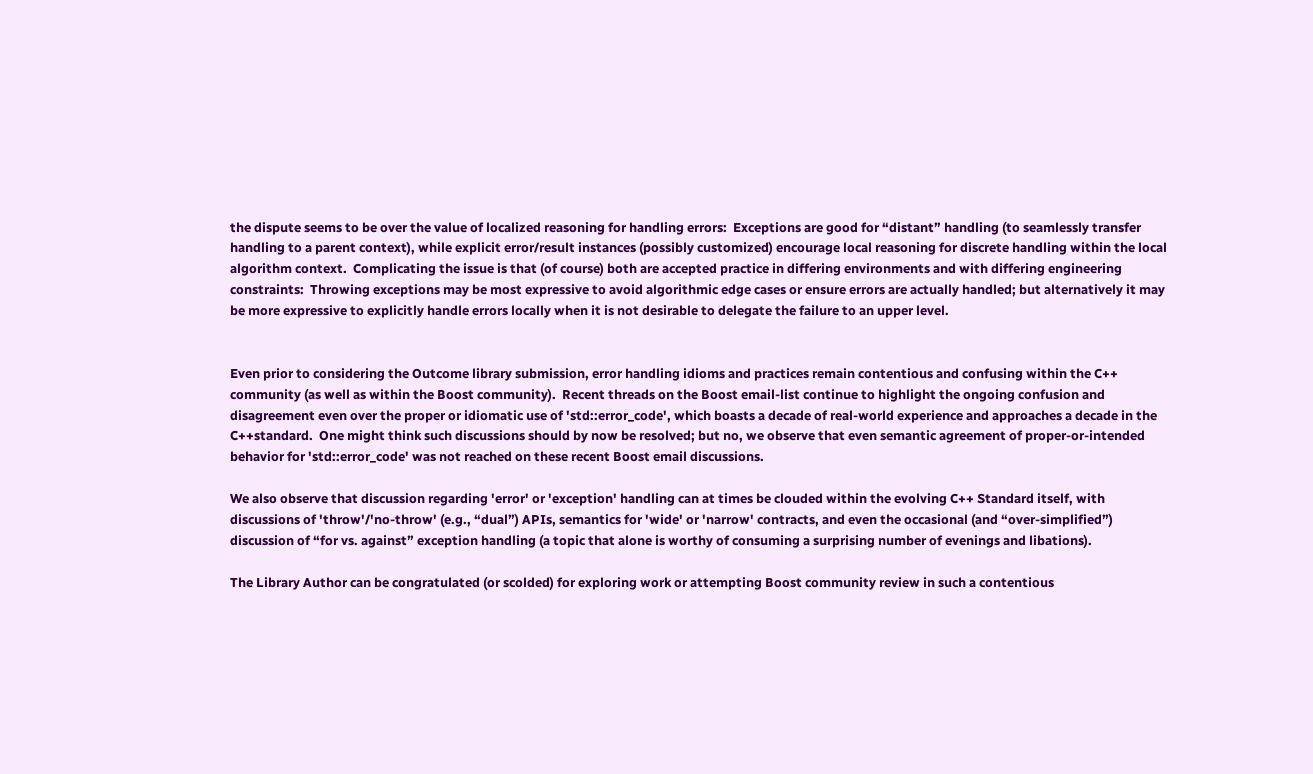the dispute seems to be over the value of localized reasoning for handling errors:  Exceptions are good for “distant” handling (to seamlessly transfer handling to a parent context), while explicit error/result instances (possibly customized) encourage local reasoning for discrete handling within the local algorithm context.  Complicating the issue is that (of course) both are accepted practice in differing environments and with differing engineering constraints:  Throwing exceptions may be most expressive to avoid algorithmic edge cases or ensure errors are actually handled; but alternatively it may be more expressive to explicitly handle errors locally when it is not desirable to delegate the failure to an upper level.


Even prior to considering the Outcome library submission, error handling idioms and practices remain contentious and confusing within the C++ community (as well as within the Boost community).  Recent threads on the Boost email-list continue to highlight the ongoing confusion and disagreement even over the proper or idiomatic use of 'std::error_code', which boasts a decade of real-world experience and approaches a decade in the C++standard.  One might think such discussions should by now be resolved; but no, we observe that even semantic agreement of proper-or-intended behavior for 'std::error_code' was not reached on these recent Boost email discussions.

We also observe that discussion regarding 'error' or 'exception' handling can at times be clouded within the evolving C++ Standard itself, with discussions of 'throw'/'no-throw' (e.g., “dual”) APIs, semantics for 'wide' or 'narrow' contracts, and even the occasional (and “over-simplified”) discussion of “for vs. against” exception handling (a topic that alone is worthy of consuming a surprising number of evenings and libations).

The Library Author can be congratulated (or scolded) for exploring work or attempting Boost community review in such a contentious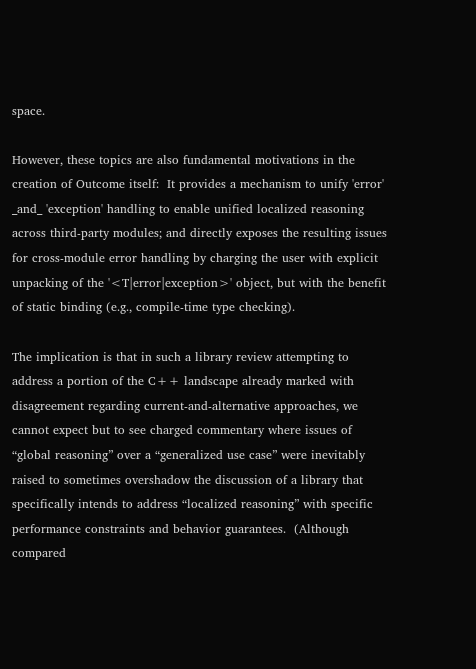space.

However, these topics are also fundamental motivations in the creation of Outcome itself:  It provides a mechanism to unify 'error' _and_ 'exception' handling to enable unified localized reasoning across third-party modules; and directly exposes the resulting issues for cross-module error handling by charging the user with explicit unpacking of the '<T|error|exception>' object, but with the benefit of static binding (e.g., compile-time type checking).

The implication is that in such a library review attempting to address a portion of the C++ landscape already marked with disagreement regarding current-and-alternative approaches, we cannot expect but to see charged commentary where issues of “global reasoning” over a “generalized use case” were inevitably raised to sometimes overshadow the discussion of a library that specifically intends to address “localized reasoning” with specific performance constraints and behavior guarantees.  (Although compared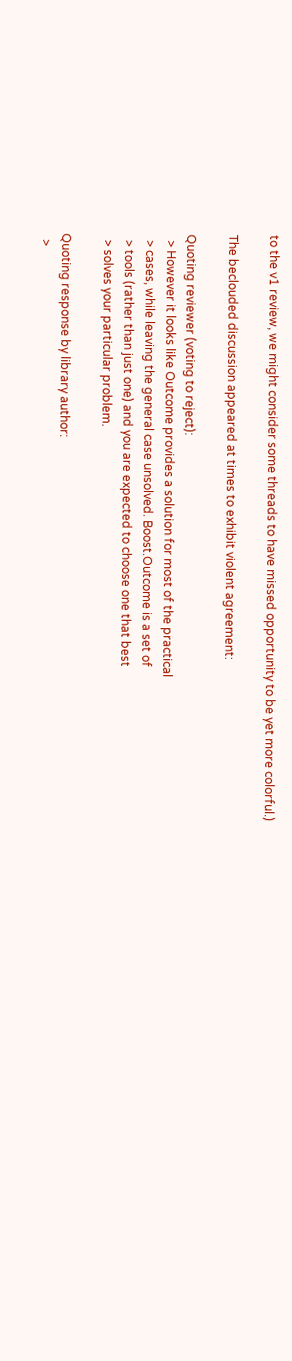to the v1 review, we might consider some threads to have missed opportunity to be yet more colorful.)

The beclouded discussion appeared at times to exhibit violent agreement:

Quoting reviewer (voting to reject):
  > However it looks like Outcome provides a solution for most of the practical
  > cases, while leaving the general case unsolved. Boost.Outcome is a set of
  > tools (rather than just one) and you are expected to choose one that best
  > solves your particular problem.

Quoting response by library author:
  >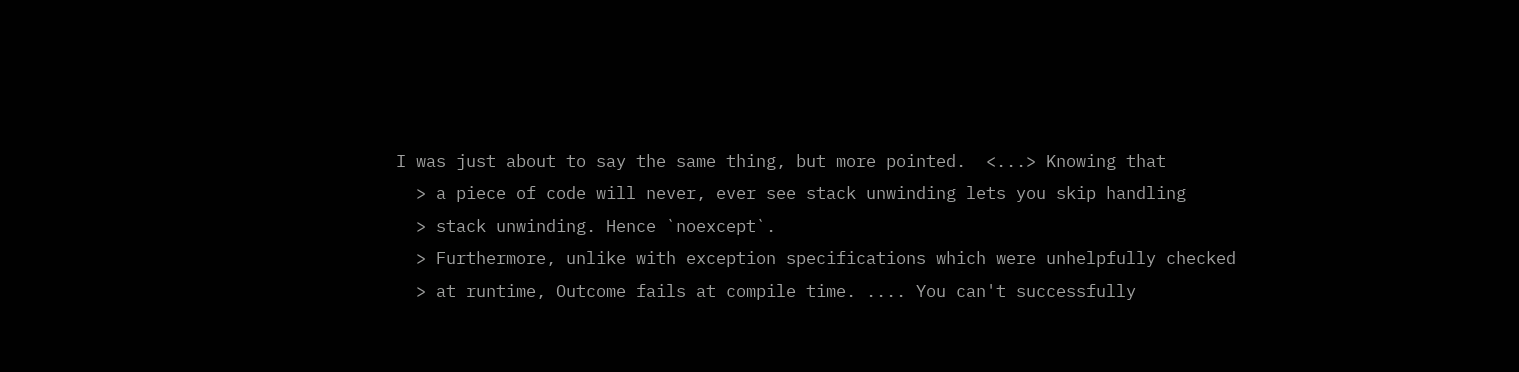I was just about to say the same thing, but more pointed.  <...> Knowing that
  > a piece of code will never, ever see stack unwinding lets you skip handling
  > stack unwinding. Hence `noexcept`.
  > Furthermore, unlike with exception specifications which were unhelpfully checked
  > at runtime, Outcome fails at compile time. .... You can't successfully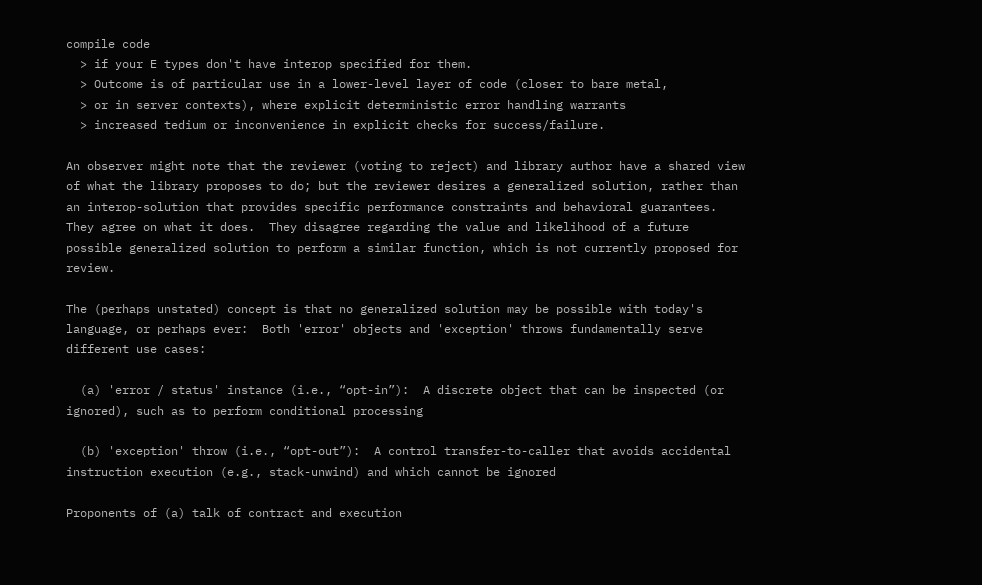compile code
  > if your E types don't have interop specified for them.
  > Outcome is of particular use in a lower-level layer of code (closer to bare metal,
  > or in server contexts), where explicit deterministic error handling warrants
  > increased tedium or inconvenience in explicit checks for success/failure.

An observer might note that the reviewer (voting to reject) and library author have a shared view of what the library proposes to do; but the reviewer desires a generalized solution, rather than an interop-solution that provides specific performance constraints and behavioral guarantees.  They agree on what it does.  They disagree regarding the value and likelihood of a future possible generalized solution to perform a similar function, which is not currently proposed for review.

The (perhaps unstated) concept is that no generalized solution may be possible with today's language, or perhaps ever:  Both 'error' objects and 'exception' throws fundamentally serve different use cases:

  (a) 'error / status' instance (i.e., “opt-in”):  A discrete object that can be inspected (or ignored), such as to perform conditional processing

  (b) 'exception' throw (i.e., “opt-out”):  A control transfer-to-caller that avoids accidental instruction execution (e.g., stack-unwind) and which cannot be ignored

Proponents of (a) talk of contract and execution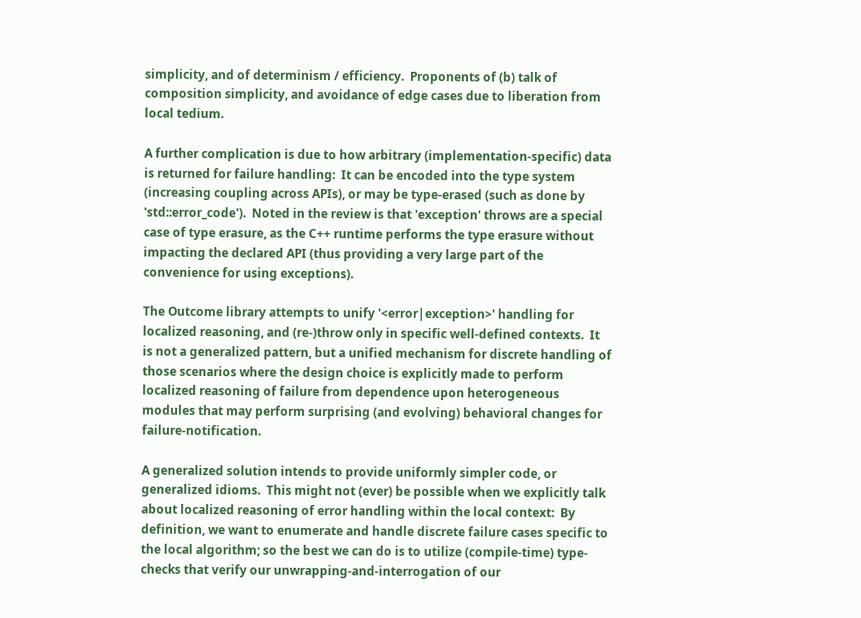simplicity, and of determinism / efficiency.  Proponents of (b) talk of composition simplicity, and avoidance of edge cases due to liberation from local tedium.

A further complication is due to how arbitrary (implementation-specific) data is returned for failure handling:  It can be encoded into the type system (increasing coupling across APIs), or may be type-erased (such as done by 'std::error_code').  Noted in the review is that 'exception' throws are a special case of type erasure, as the C++ runtime performs the type erasure without impacting the declared API (thus providing a very large part of the convenience for using exceptions).

The Outcome library attempts to unify '<error|exception>' handling for localized reasoning, and (re-)throw only in specific well-defined contexts.  It is not a generalized pattern, but a unified mechanism for discrete handling of those scenarios where the design choice is explicitly made to perform localized reasoning of failure from dependence upon heterogeneous modules that may perform surprising (and evolving) behavioral changes for failure-notification.

A generalized solution intends to provide uniformly simpler code, or generalized idioms.  This might not (ever) be possible when we explicitly talk about localized reasoning of error handling within the local context:  By definition, we want to enumerate and handle discrete failure cases specific to the local algorithm; so the best we can do is to utilize (compile-time) type-checks that verify our unwrapping-and-interrogation of our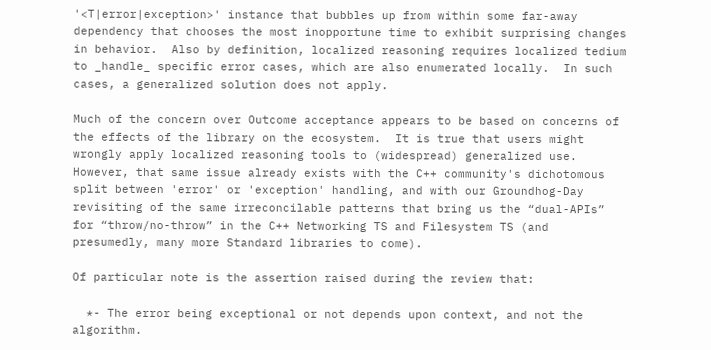'<T|error|exception>' instance that bubbles up from within some far-away dependency that chooses the most inopportune time to exhibit surprising changes in behavior.  Also by definition, localized reasoning requires localized tedium to _handle_ specific error cases, which are also enumerated locally.  In such cases, a generalized solution does not apply.

Much of the concern over Outcome acceptance appears to be based on concerns of the effects of the library on the ecosystem.  It is true that users might wrongly apply localized reasoning tools to (widespread) generalized use.  However, that same issue already exists with the C++ community's dichotomous split between 'error' or 'exception' handling, and with our Groundhog-Day revisiting of the same irreconcilable patterns that bring us the “dual-APIs” for “throw/no-throw” in the C++ Networking TS and Filesystem TS (and presumedly, many more Standard libraries to come).

Of particular note is the assertion raised during the review that:

  *- The error being exceptional or not depends upon context, and not the algorithm.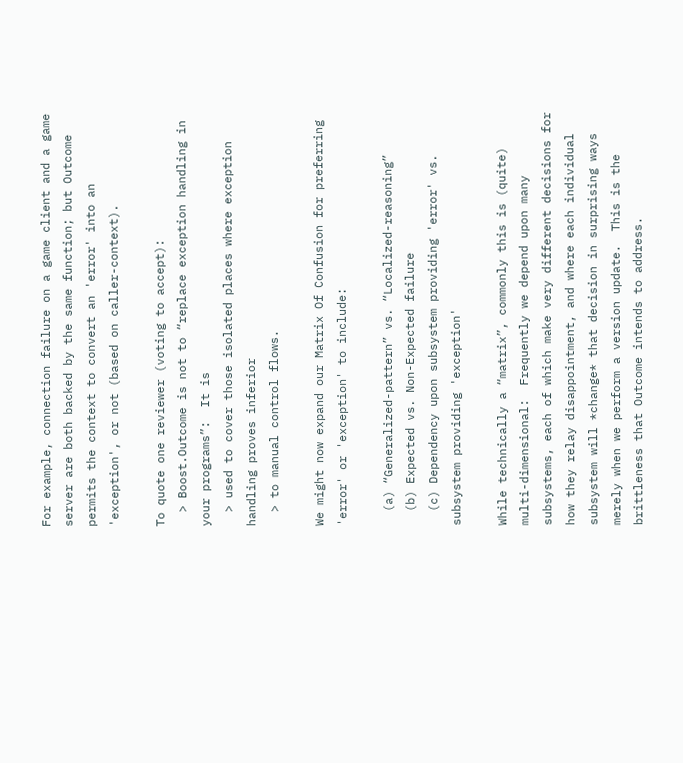For example, connection failure on a game client and a game server are both backed by the same function; but Outcome permits the context to convert an 'error' into an 'exception', or not (based on caller-context).

To quote one reviewer (voting to accept):
  > Boost.Outcome is not to “replace exception handling in your programs”:  It is
  > used to cover those isolated places where exception handling proves inferior
  > to manual control flows.

We might now expand our Matrix Of Confusion for preferring 'error' or 'exception' to include:

  (a) “Generalized-pattern” vs. “Localized-reasoning”
  (b) Expected vs. Non-Expected failure
  (c) Dependency upon subsystem providing 'error' vs. subsystem providing 'exception'

While technically a “matrix”, commonly this is (quite) multi-dimensional:  Frequently we depend upon many subsystems, each of which make very different decisions for how they relay disappointment, and where each individual subsystem will *change* that decision in surprising ways merely when we perform a version update.  This is the brittleness that Outcome intends to address.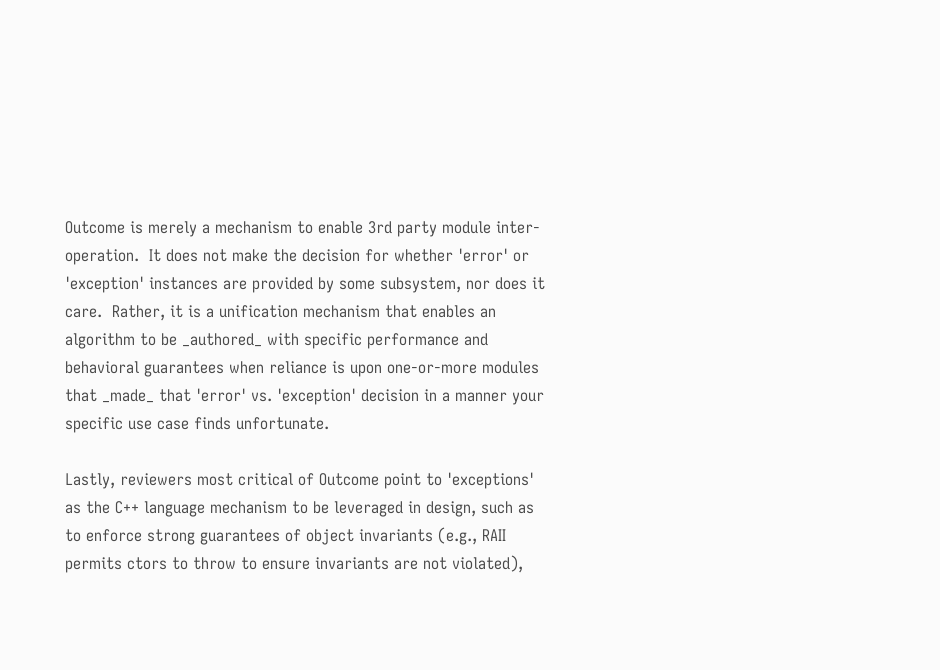Outcome is merely a mechanism to enable 3rd party module inter-operation.  It does not make the decision for whether 'error' or 'exception' instances are provided by some subsystem, nor does it care.  Rather, it is a unification mechanism that enables an algorithm to be _authored_ with specific performance and behavioral guarantees when reliance is upon one-or-more modules that _made_ that 'error' vs. 'exception' decision in a manner your specific use case finds unfortunate.

Lastly, reviewers most critical of Outcome point to 'exceptions' as the C++ language mechanism to be leveraged in design, such as to enforce strong guarantees of object invariants (e.g., RAII permits ctors to throw to ensure invariants are not violated),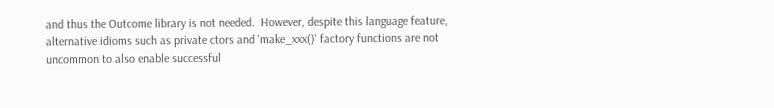and thus the Outcome library is not needed.  However, despite this language feature, alternative idioms such as private ctors and 'make_xxx()' factory functions are not uncommon to also enable successful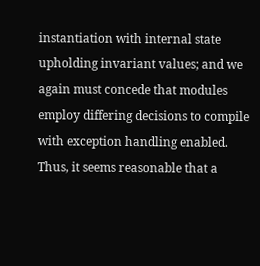instantiation with internal state upholding invariant values; and we again must concede that modules employ differing decisions to compile with exception handling enabled.  Thus, it seems reasonable that a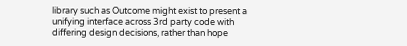library such as Outcome might exist to present a unifying interface across 3rd party code with differing design decisions, rather than hope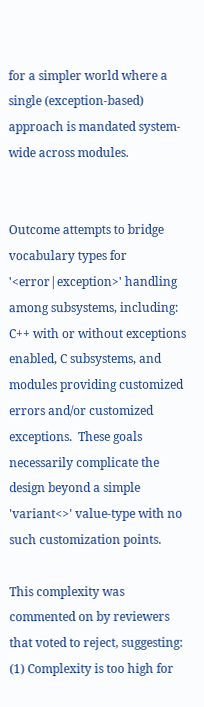for a simpler world where a single (exception-based) approach is mandated system-wide across modules.


Outcome attempts to bridge vocabulary types for '<error|exception>' handling among subsystems, including:  C++ with or without exceptions enabled, C subsystems, and modules providing customized errors and/or customized exceptions.  These goals necessarily complicate the design beyond a simple 'variant<>' value-type with no such customization points.

This complexity was commented on by reviewers that voted to reject, suggesting:  (1) Complexity is too high for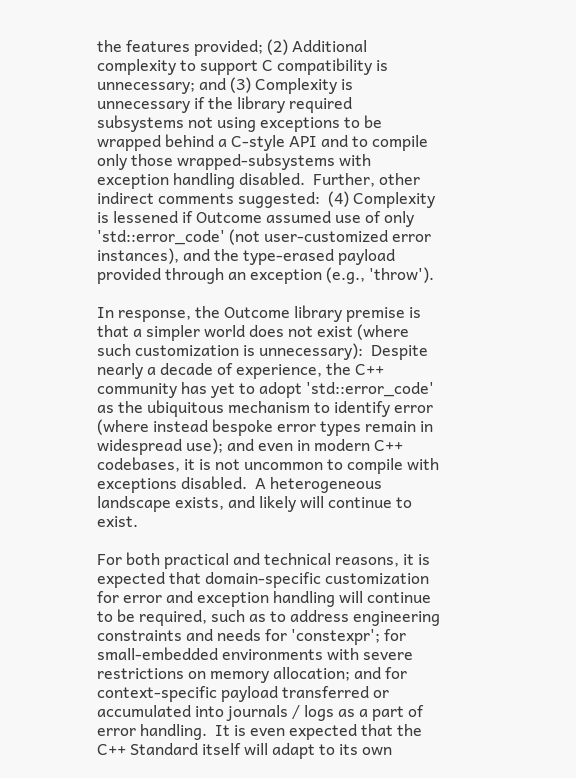the features provided; (2) Additional complexity to support C compatibility is unnecessary; and (3) Complexity is unnecessary if the library required subsystems not using exceptions to be wrapped behind a C-style API and to compile only those wrapped-subsystems with exception handling disabled.  Further, other indirect comments suggested:  (4) Complexity is lessened if Outcome assumed use of only 'std::error_code' (not user-customized error instances), and the type-erased payload provided through an exception (e.g., 'throw').

In response, the Outcome library premise is that a simpler world does not exist (where such customization is unnecessary):  Despite nearly a decade of experience, the C++ community has yet to adopt 'std::error_code' as the ubiquitous mechanism to identify error (where instead bespoke error types remain in widespread use); and even in modern C++ codebases, it is not uncommon to compile with exceptions disabled.  A heterogeneous landscape exists, and likely will continue to exist.

For both practical and technical reasons, it is expected that domain-specific customization for error and exception handling will continue to be required, such as to address engineering constraints and needs for 'constexpr'; for small-embedded environments with severe restrictions on memory allocation; and for context-specific payload transferred or accumulated into journals / logs as a part of error handling.  It is even expected that the C++ Standard itself will adapt to its own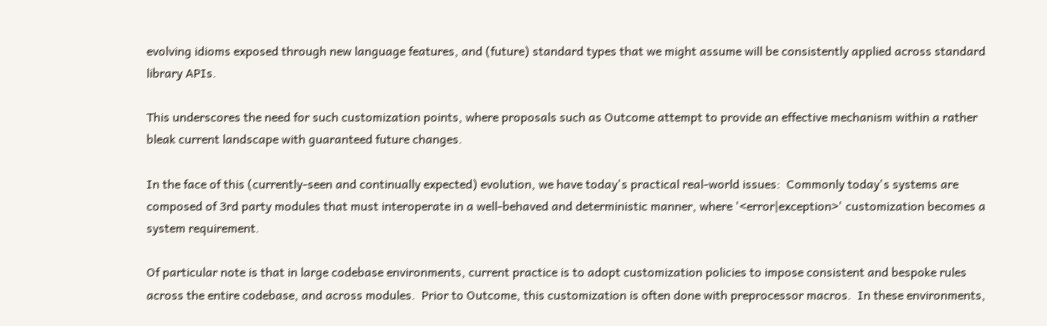evolving idioms exposed through new language features, and (future) standard types that we might assume will be consistently applied across standard library APIs.

This underscores the need for such customization points, where proposals such as Outcome attempt to provide an effective mechanism within a rather bleak current landscape with guaranteed future changes.

In the face of this (currently-seen and continually expected) evolution, we have today's practical real-world issues:  Commonly today's systems are composed of 3rd party modules that must interoperate in a well-behaved and deterministic manner, where '<error|exception>' customization becomes a system requirement.

Of particular note is that in large codebase environments, current practice is to adopt customization policies to impose consistent and bespoke rules across the entire codebase, and across modules.  Prior to Outcome, this customization is often done with preprocessor macros.  In these environments,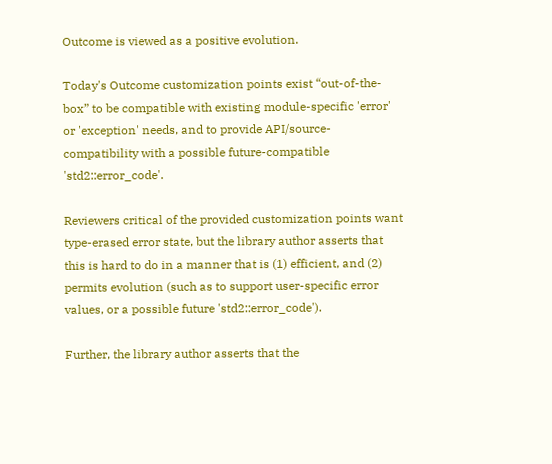Outcome is viewed as a positive evolution.

Today's Outcome customization points exist “out-of-the-box” to be compatible with existing module-specific 'error' or 'exception' needs, and to provide API/source-compatibility with a possible future-compatible 'std2::error_code'.

Reviewers critical of the provided customization points want type-erased error state, but the library author asserts that this is hard to do in a manner that is (1) efficient, and (2) permits evolution (such as to support user-specific error values, or a possible future 'std2::error_code').

Further, the library author asserts that the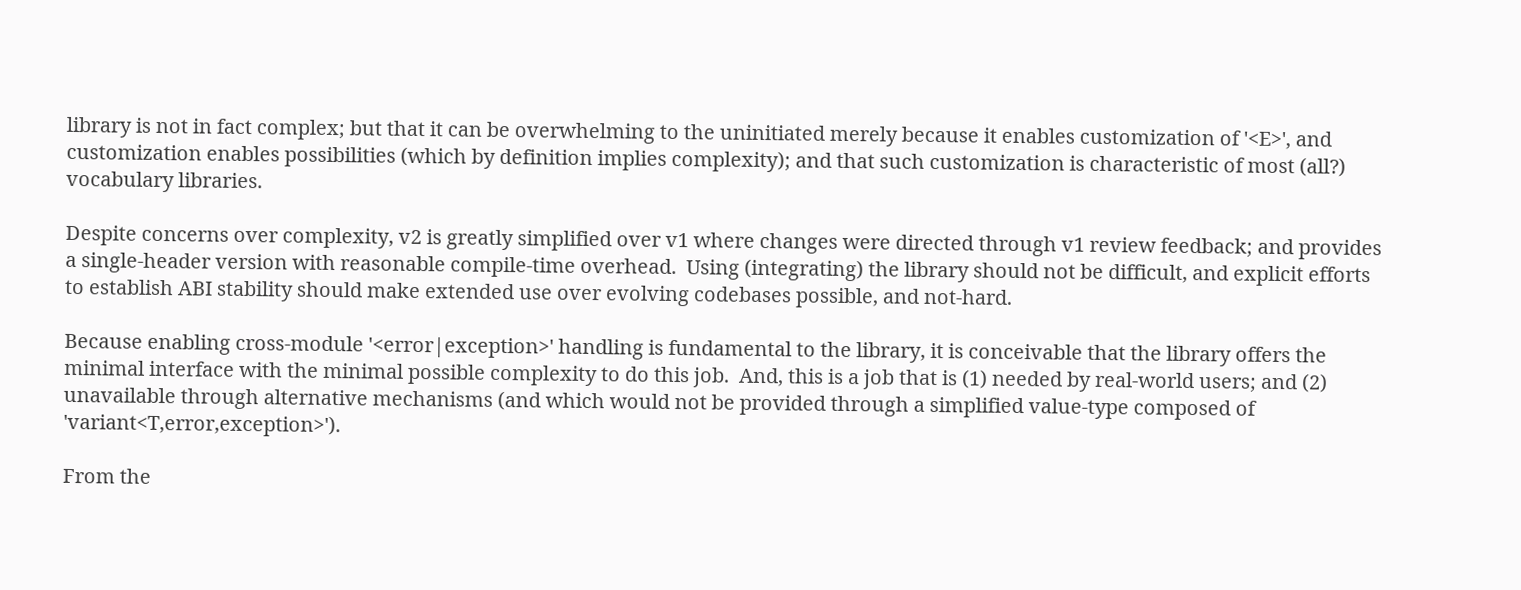library is not in fact complex; but that it can be overwhelming to the uninitiated merely because it enables customization of '<E>', and customization enables possibilities (which by definition implies complexity); and that such customization is characteristic of most (all?) vocabulary libraries.

Despite concerns over complexity, v2 is greatly simplified over v1 where changes were directed through v1 review feedback; and provides a single-header version with reasonable compile-time overhead.  Using (integrating) the library should not be difficult, and explicit efforts to establish ABI stability should make extended use over evolving codebases possible, and not-hard.

Because enabling cross-module '<error|exception>' handling is fundamental to the library, it is conceivable that the library offers the minimal interface with the minimal possible complexity to do this job.  And, this is a job that is (1) needed by real-world users; and (2) unavailable through alternative mechanisms (and which would not be provided through a simplified value-type composed of 'variant<T,error,exception>').

From the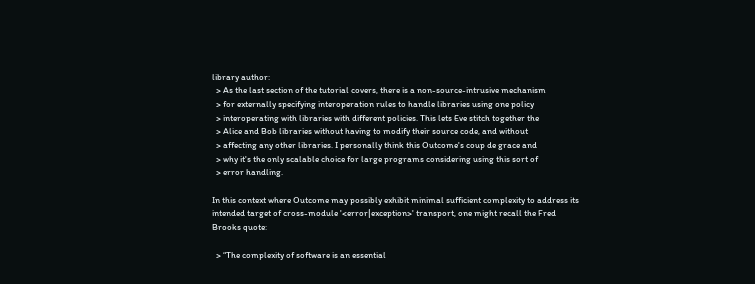library author:
  > As the last section of the tutorial covers, there is a non-source-intrusive mechanism
  > for externally specifying interoperation rules to handle libraries using one policy
  > interoperating with libraries with different policies. This lets Eve stitch together the
  > Alice and Bob libraries without having to modify their source code, and without
  > affecting any other libraries. I personally think this Outcome's coup de grace and
  > why it's the only scalable choice for large programs considering using this sort of
  > error handling.

In this context where Outcome may possibly exhibit minimal sufficient complexity to address its intended target of cross-module '<error|exception>' transport, one might recall the Fred Brooks quote:

  > “The complexity of software is an essential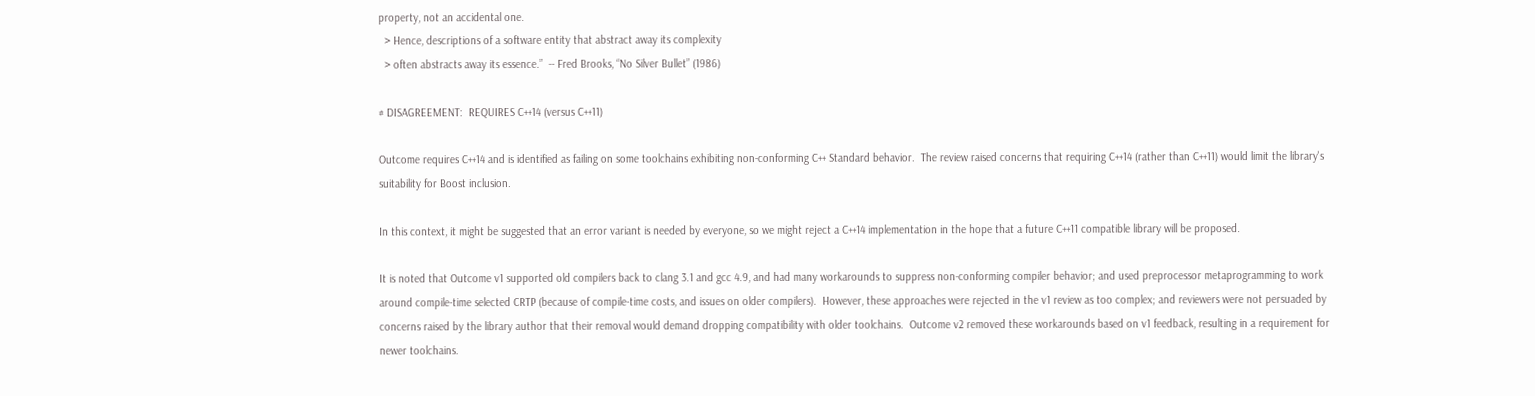property, not an accidental one.
  > Hence, descriptions of a software entity that abstract away its complexity
  > often abstracts away its essence.”  -- Fred Brooks, “No Silver Bullet” (1986)

# DISAGREEMENT:  REQUIRES C++14 (versus C++11)

Outcome requires C++14 and is identified as failing on some toolchains exhibiting non-conforming C++ Standard behavior.  The review raised concerns that requiring C++14 (rather than C++11) would limit the library's suitability for Boost inclusion.

In this context, it might be suggested that an error variant is needed by everyone, so we might reject a C++14 implementation in the hope that a future C++11 compatible library will be proposed.

It is noted that Outcome v1 supported old compilers back to clang 3.1 and gcc 4.9, and had many workarounds to suppress non-conforming compiler behavior; and used preprocessor metaprogramming to work around compile-time selected CRTP (because of compile-time costs, and issues on older compilers).  However, these approaches were rejected in the v1 review as too complex; and reviewers were not persuaded by concerns raised by the library author that their removal would demand dropping compatibility with older toolchains.  Outcome v2 removed these workarounds based on v1 feedback, resulting in a requirement for newer toolchains.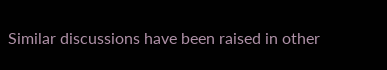Similar discussions have been raised in other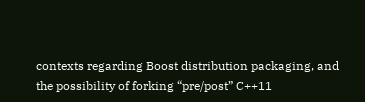contexts regarding Boost distribution packaging, and the possibility of forking “pre/post” C++11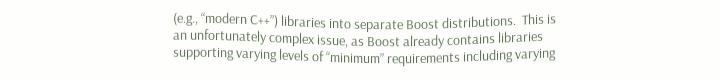(e.g., “modern C++”) libraries into separate Boost distributions.  This is an unfortunately complex issue, as Boost already contains libraries supporting varying levels of “minimum” requirements including varying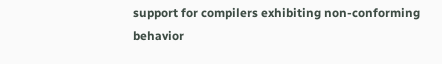support for compilers exhibiting non-conforming behavior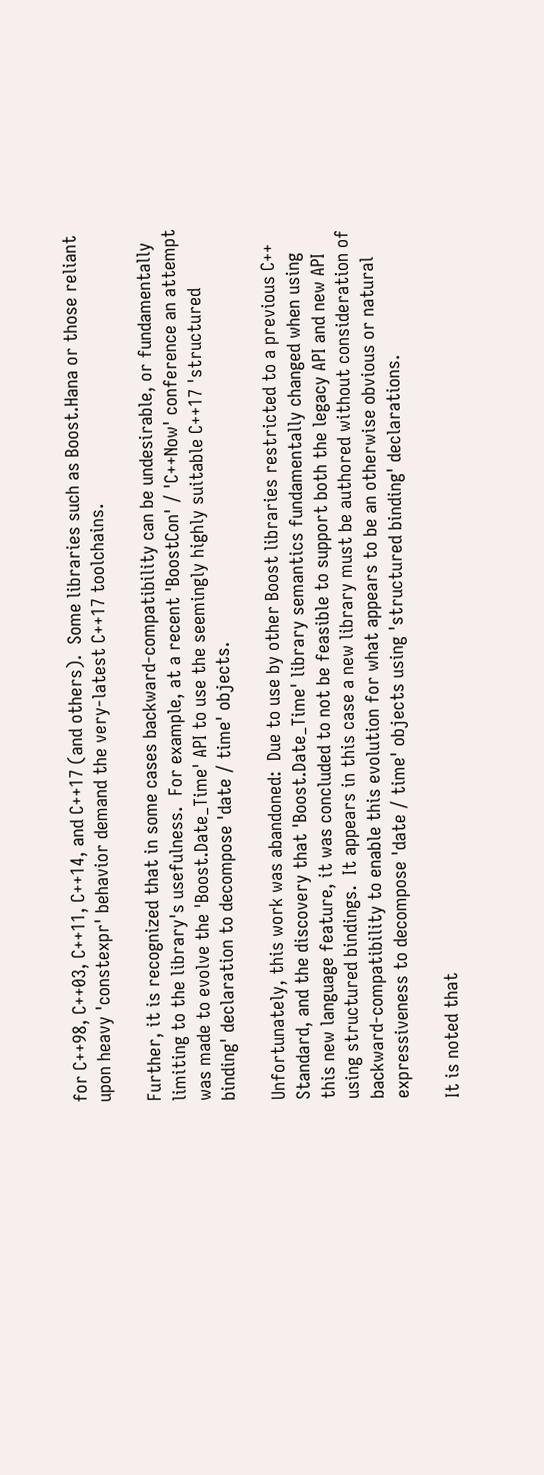for C++98, C++03, C++11, C++14, and C++17 (and others).  Some libraries such as Boost.Hana or those reliant upon heavy 'constexpr' behavior demand the very-latest C++17 toolchains.

Further, it is recognized that in some cases backward-compatibility can be undesirable, or fundamentally limiting to the library's usefulness.  For example, at a recent 'BoostCon' / 'C++Now' conference an attempt was made to evolve the 'Boost.Date_Time' API to use the seemingly highly suitable C++17 'structured binding' declaration to decompose 'date / time' objects.

Unfortunately, this work was abandoned:  Due to use by other Boost libraries restricted to a previous C++ Standard, and the discovery that 'Boost.Date_Time' library semantics fundamentally changed when using this new language feature, it was concluded to not be feasible to support both the legacy API and new API using structured bindings.  It appears in this case a new library must be authored without consideration of backward-compatibility to enable this evolution for what appears to be an otherwise obvious or natural expressiveness to decompose 'date / time' objects using 'structured binding' declarations.

It is noted that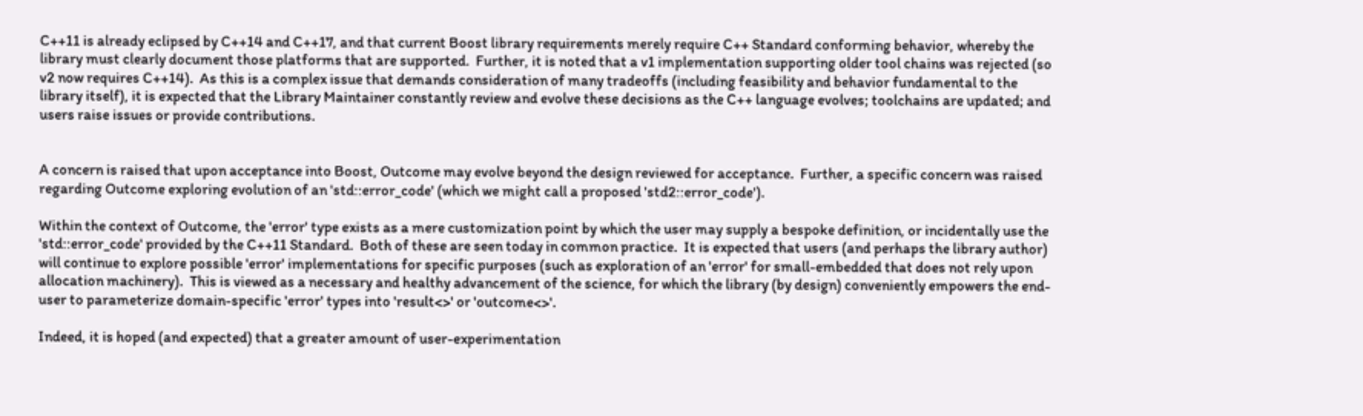C++11 is already eclipsed by C++14 and C++17, and that current Boost library requirements merely require C++ Standard conforming behavior, whereby the library must clearly document those platforms that are supported.  Further, it is noted that a v1 implementation supporting older tool chains was rejected (so v2 now requires C++14).  As this is a complex issue that demands consideration of many tradeoffs (including feasibility and behavior fundamental to the library itself), it is expected that the Library Maintainer constantly review and evolve these decisions as the C++ language evolves; toolchains are updated; and users raise issues or provide contributions.


A concern is raised that upon acceptance into Boost, Outcome may evolve beyond the design reviewed for acceptance.  Further, a specific concern was raised regarding Outcome exploring evolution of an 'std::error_code' (which we might call a proposed 'std2::error_code').

Within the context of Outcome, the 'error' type exists as a mere customization point by which the user may supply a bespoke definition, or incidentally use the 'std::error_code' provided by the C++11 Standard.  Both of these are seen today in common practice.  It is expected that users (and perhaps the library author) will continue to explore possible 'error' implementations for specific purposes (such as exploration of an 'error' for small-embedded that does not rely upon allocation machinery).  This is viewed as a necessary and healthy advancement of the science, for which the library (by design) conveniently empowers the end-user to parameterize domain-specific 'error' types into 'result<>' or 'outcome<>'.

Indeed, it is hoped (and expected) that a greater amount of user-experimentation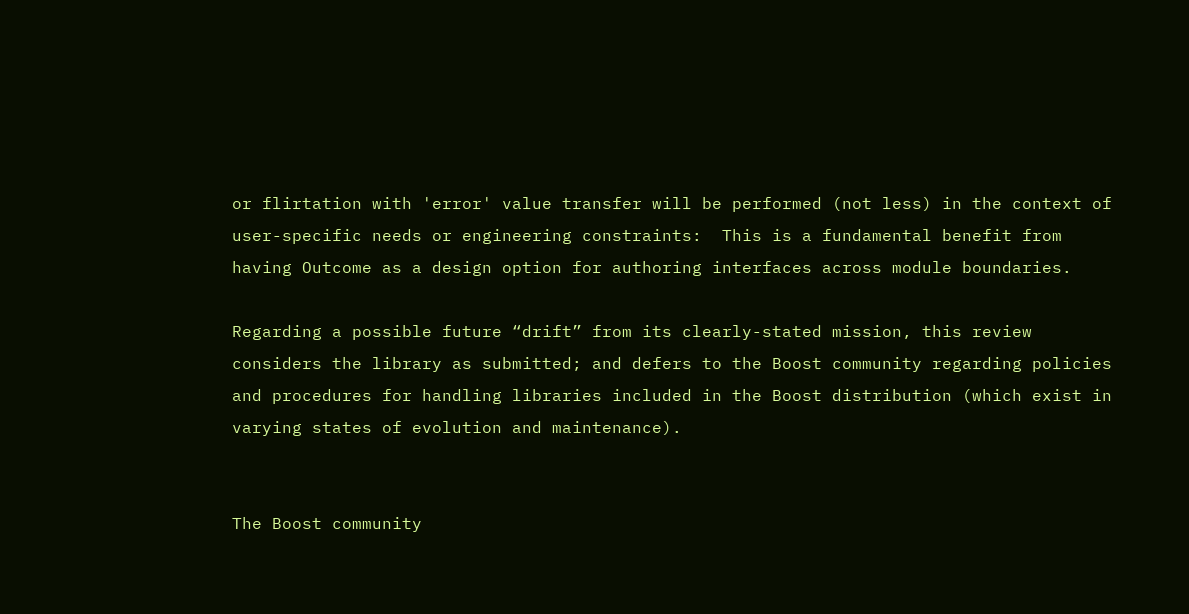or flirtation with 'error' value transfer will be performed (not less) in the context of user-specific needs or engineering constraints:  This is a fundamental benefit from having Outcome as a design option for authoring interfaces across module boundaries.

Regarding a possible future “drift” from its clearly-stated mission, this review considers the library as submitted; and defers to the Boost community regarding policies and procedures for handling libraries included in the Boost distribution (which exist in varying states of evolution and maintenance).


The Boost community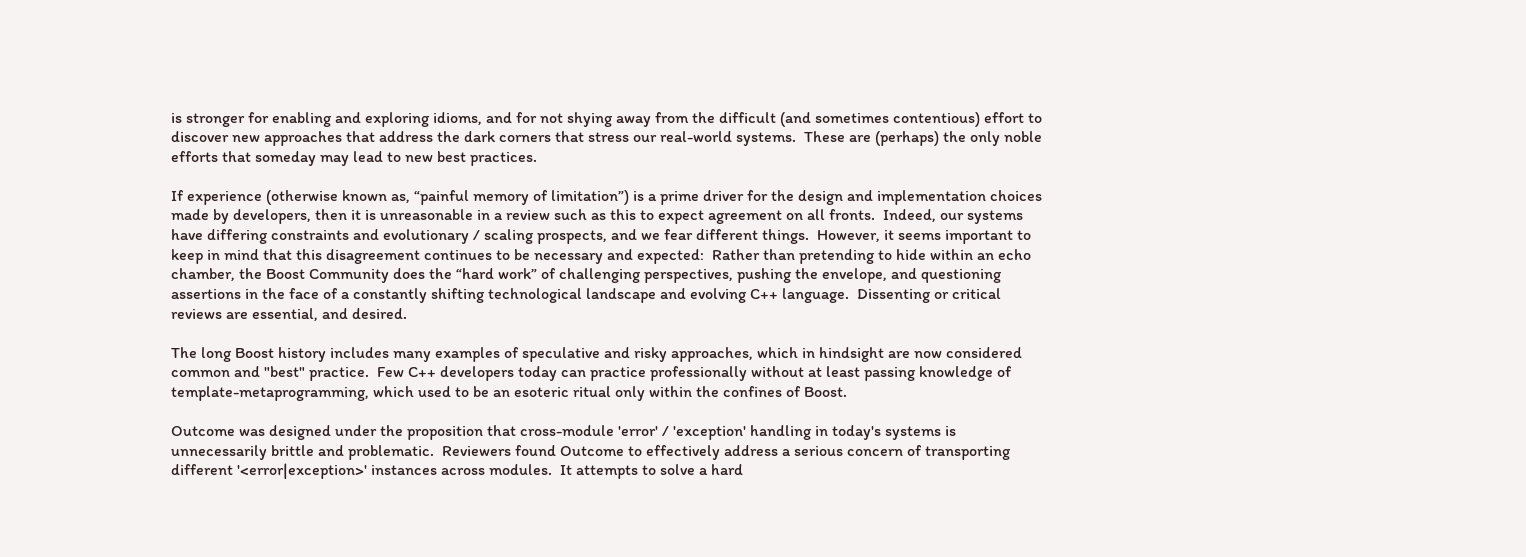is stronger for enabling and exploring idioms, and for not shying away from the difficult (and sometimes contentious) effort to discover new approaches that address the dark corners that stress our real-world systems.  These are (perhaps) the only noble efforts that someday may lead to new best practices.

If experience (otherwise known as, “painful memory of limitation”) is a prime driver for the design and implementation choices made by developers, then it is unreasonable in a review such as this to expect agreement on all fronts.  Indeed, our systems have differing constraints and evolutionary / scaling prospects, and we fear different things.  However, it seems important to keep in mind that this disagreement continues to be necessary and expected:  Rather than pretending to hide within an echo chamber, the Boost Community does the “hard work” of challenging perspectives, pushing the envelope, and questioning assertions in the face of a constantly shifting technological landscape and evolving C++ language.  Dissenting or critical reviews are essential, and desired.

The long Boost history includes many examples of speculative and risky approaches, which in hindsight are now considered common and "best" practice.  Few C++ developers today can practice professionally without at least passing knowledge of template-metaprogramming, which used to be an esoteric ritual only within the confines of Boost.

Outcome was designed under the proposition that cross-module 'error' / 'exception' handling in today's systems is unnecessarily brittle and problematic.  Reviewers found Outcome to effectively address a serious concern of transporting different '<error|exception>' instances across modules.  It attempts to solve a hard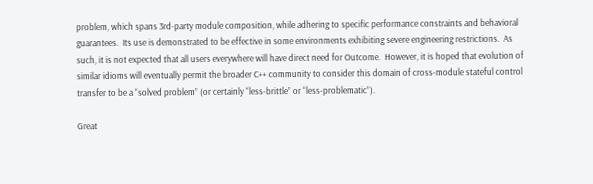problem, which spans 3rd-party module composition, while adhering to specific performance constraints and behavioral guarantees.  Its use is demonstrated to be effective in some environments exhibiting severe engineering restrictions.  As such, it is not expected that all users everywhere will have direct need for Outcome.  However, it is hoped that evolution of similar idioms will eventually permit the broader C++ community to consider this domain of cross-module stateful control transfer to be a “solved problem” (or certainly “less-brittle” or “less-problematic”).

Great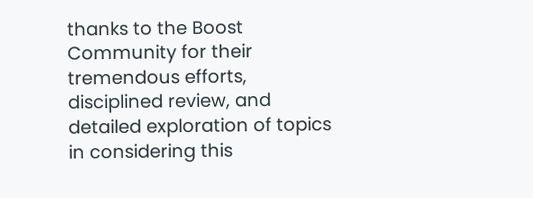thanks to the Boost Community for their tremendous efforts, disciplined review, and detailed exploration of topics in considering this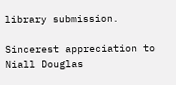library submission.

Sincerest appreciation to Niall Douglas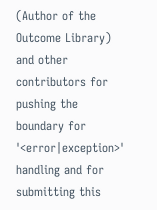(Author of the Outcome Library) and other contributors for pushing the boundary for '<error|exception>' handling and for submitting this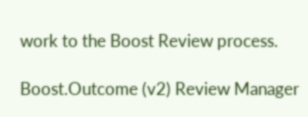work to the Boost Review process.

Boost.Outcome (v2) Review Manager